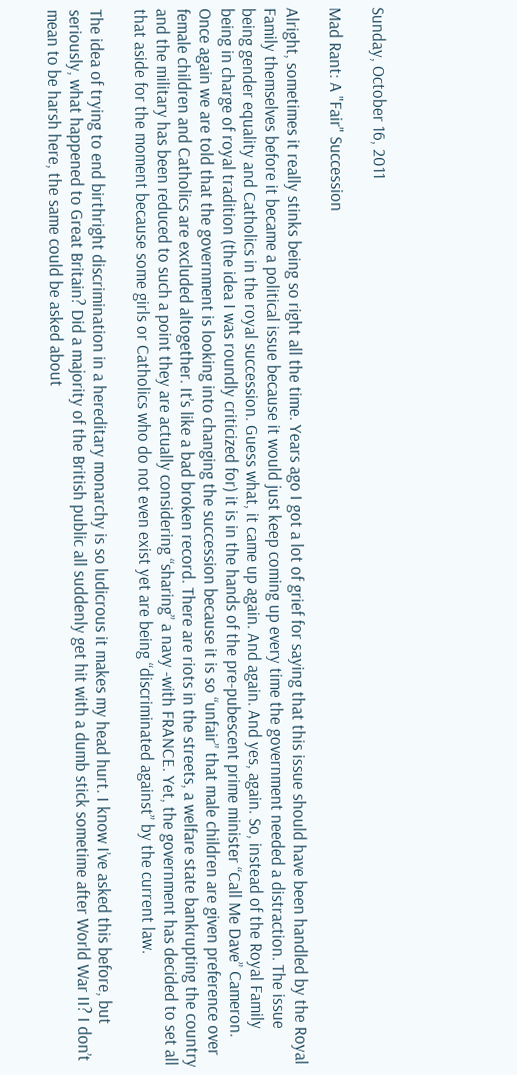Sunday, October 16, 2011

Mad Rant: A "Fair" Succession

Alright, sometimes it really stinks being so right all the time. Years ago I got a lot of grief for saying that this issue should have been handled by the Royal Family themselves before it became a political issue because it would just keep coming up every time the government needed a distraction. The issue being gender equality and Catholics in the royal succession. Guess what, it came up again. And again. And yes, again. So, instead of the Royal Family being in charge of royal tradition (the idea I was roundly criticized for) it is in the hands of the pre-pubescent prime minister “Call Me Dave” Cameron. Once again we are told that the government is looking into changing the succession because it is so “unfair” that male children are given preference over female children and Catholics are excluded altogether. It’s like a bad broken record. There are riots in the streets, a welfare state bankrupting the country and the military has been reduced to such a point they are actually considering “sharing” a navy -with FRANCE. Yet, the government has decided to set all that aside for the moment because some girls or Catholics who do not even exist yet are being “discriminated against” by the current law.

The idea of trying to end birthright discrimination in a hereditary monarchy is so ludicrous it makes my head hurt. I know I’ve asked this before, but seriously, what happened to Great Britain? Did a majority of the British public all suddenly get hit with a dumb stick sometime after World War II? I don’t mean to be harsh here, the same could be asked about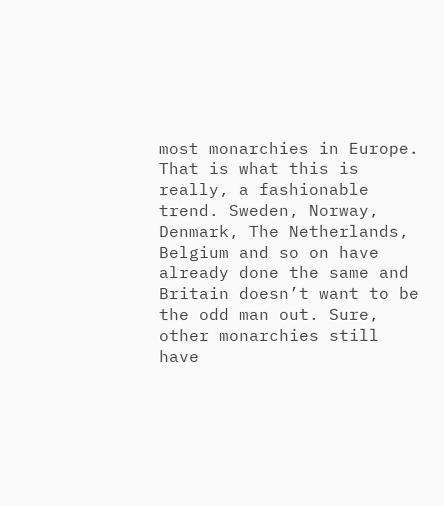most monarchies in Europe. That is what this is really, a fashionable trend. Sweden, Norway, Denmark, The Netherlands, Belgium and so on have already done the same and Britain doesn’t want to be the odd man out. Sure, other monarchies still have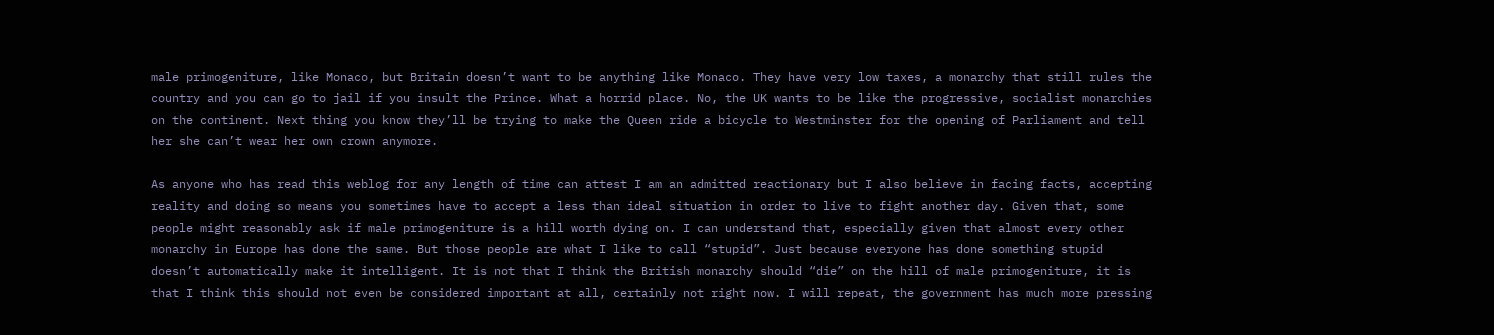male primogeniture, like Monaco, but Britain doesn’t want to be anything like Monaco. They have very low taxes, a monarchy that still rules the country and you can go to jail if you insult the Prince. What a horrid place. No, the UK wants to be like the progressive, socialist monarchies on the continent. Next thing you know they’ll be trying to make the Queen ride a bicycle to Westminster for the opening of Parliament and tell her she can’t wear her own crown anymore.

As anyone who has read this weblog for any length of time can attest I am an admitted reactionary but I also believe in facing facts, accepting reality and doing so means you sometimes have to accept a less than ideal situation in order to live to fight another day. Given that, some people might reasonably ask if male primogeniture is a hill worth dying on. I can understand that, especially given that almost every other monarchy in Europe has done the same. But those people are what I like to call “stupid”. Just because everyone has done something stupid doesn’t automatically make it intelligent. It is not that I think the British monarchy should “die” on the hill of male primogeniture, it is that I think this should not even be considered important at all, certainly not right now. I will repeat, the government has much more pressing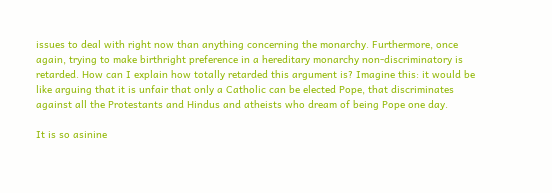issues to deal with right now than anything concerning the monarchy. Furthermore, once again, trying to make birthright preference in a hereditary monarchy non-discriminatory is retarded. How can I explain how totally retarded this argument is? Imagine this: it would be like arguing that it is unfair that only a Catholic can be elected Pope, that discriminates against all the Protestants and Hindus and atheists who dream of being Pope one day.

It is so asinine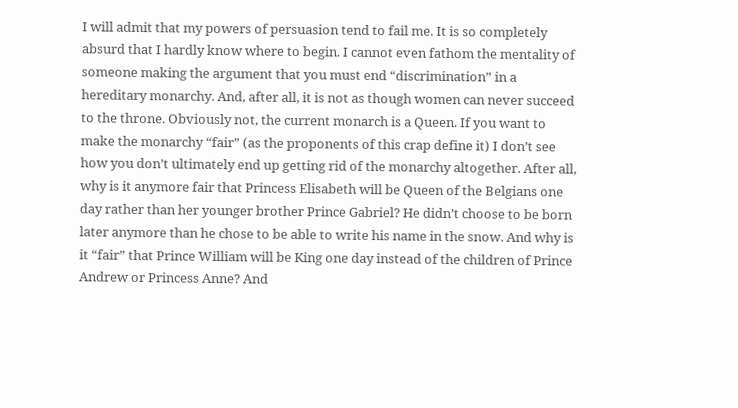I will admit that my powers of persuasion tend to fail me. It is so completely absurd that I hardly know where to begin. I cannot even fathom the mentality of someone making the argument that you must end “discrimination” in a hereditary monarchy. And, after all, it is not as though women can never succeed to the throne. Obviously not, the current monarch is a Queen. If you want to make the monarchy “fair” (as the proponents of this crap define it) I don’t see how you don’t ultimately end up getting rid of the monarchy altogether. After all, why is it anymore fair that Princess Elisabeth will be Queen of the Belgians one day rather than her younger brother Prince Gabriel? He didn’t choose to be born later anymore than he chose to be able to write his name in the snow. And why is it “fair” that Prince William will be King one day instead of the children of Prince Andrew or Princess Anne? And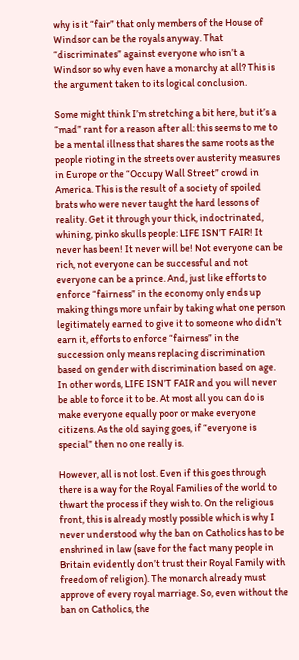why is it “fair” that only members of the House of Windsor can be the royals anyway. That “discriminates” against everyone who isn’t a Windsor so why even have a monarchy at all? This is the argument taken to its logical conclusion.

Some might think I’m stretching a bit here, but it’s a “mad” rant for a reason after all: this seems to me to be a mental illness that shares the same roots as the people rioting in the streets over austerity measures in Europe or the “Occupy Wall Street” crowd in America. This is the result of a society of spoiled brats who were never taught the hard lessons of reality. Get it through your thick, indoctrinated, whining, pinko skulls people: LIFE ISN’T FAIR! It never has been! It never will be! Not everyone can be rich, not everyone can be successful and not everyone can be a prince. And, just like efforts to enforce “fairness” in the economy only ends up making things more unfair by taking what one person legitimately earned to give it to someone who didn’t earn it, efforts to enforce “fairness” in the succession only means replacing discrimination based on gender with discrimination based on age. In other words, LIFE ISN’T FAIR and you will never be able to force it to be. At most all you can do is make everyone equally poor or make everyone citizens. As the old saying goes, if “everyone is special” then no one really is.

However, all is not lost. Even if this goes through there is a way for the Royal Families of the world to thwart the process if they wish to. On the religious front, this is already mostly possible which is why I never understood why the ban on Catholics has to be enshrined in law (save for the fact many people in Britain evidently don’t trust their Royal Family with freedom of religion). The monarch already must approve of every royal marriage. So, even without the ban on Catholics, the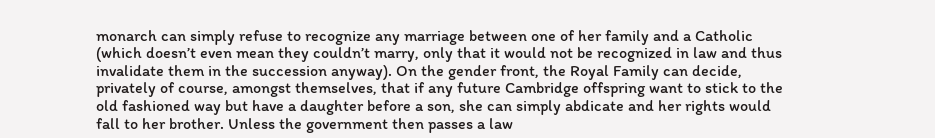monarch can simply refuse to recognize any marriage between one of her family and a Catholic (which doesn’t even mean they couldn’t marry, only that it would not be recognized in law and thus invalidate them in the succession anyway). On the gender front, the Royal Family can decide, privately of course, amongst themselves, that if any future Cambridge offspring want to stick to the old fashioned way but have a daughter before a son, she can simply abdicate and her rights would fall to her brother. Unless the government then passes a law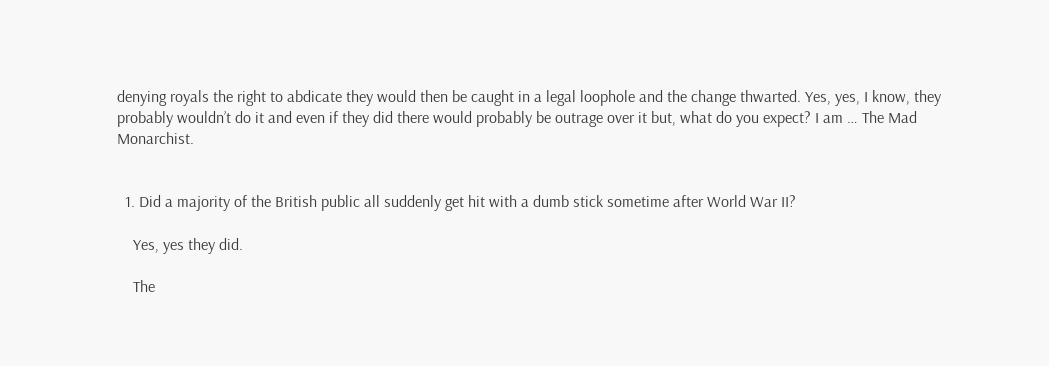denying royals the right to abdicate they would then be caught in a legal loophole and the change thwarted. Yes, yes, I know, they probably wouldn’t do it and even if they did there would probably be outrage over it but, what do you expect? I am … The Mad Monarchist.


  1. Did a majority of the British public all suddenly get hit with a dumb stick sometime after World War II?

    Yes, yes they did.

    The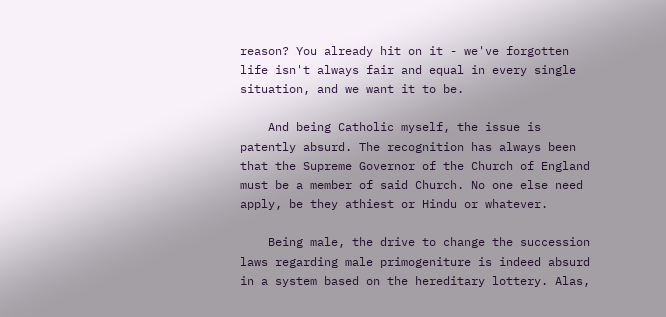reason? You already hit on it - we've forgotten life isn't always fair and equal in every single situation, and we want it to be.

    And being Catholic myself, the issue is patently absurd. The recognition has always been that the Supreme Governor of the Church of England must be a member of said Church. No one else need apply, be they athiest or Hindu or whatever.

    Being male, the drive to change the succession laws regarding male primogeniture is indeed absurd in a system based on the hereditary lottery. Alas,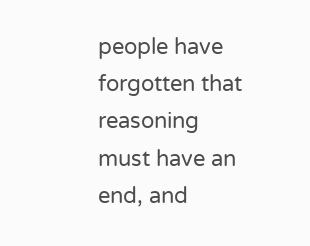people have forgotten that reasoning must have an end, and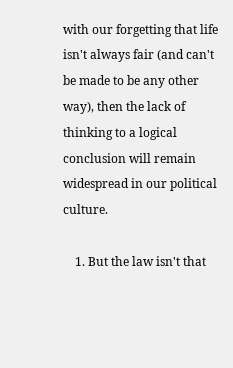with our forgetting that life isn't always fair (and can't be made to be any other way), then the lack of thinking to a logical conclusion will remain widespread in our political culture.

    1. But the law isn't that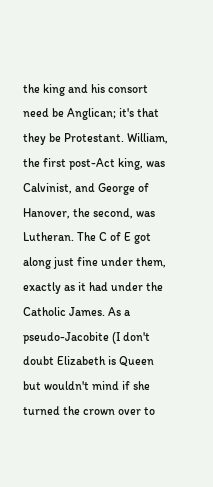the king and his consort need be Anglican; it's that they be Protestant. William, the first post-Act king, was Calvinist, and George of Hanover, the second, was Lutheran. The C of E got along just fine under them, exactly as it had under the Catholic James. As a pseudo-Jacobite (I don't doubt Elizabeth is Queen but wouldn't mind if she turned the crown over to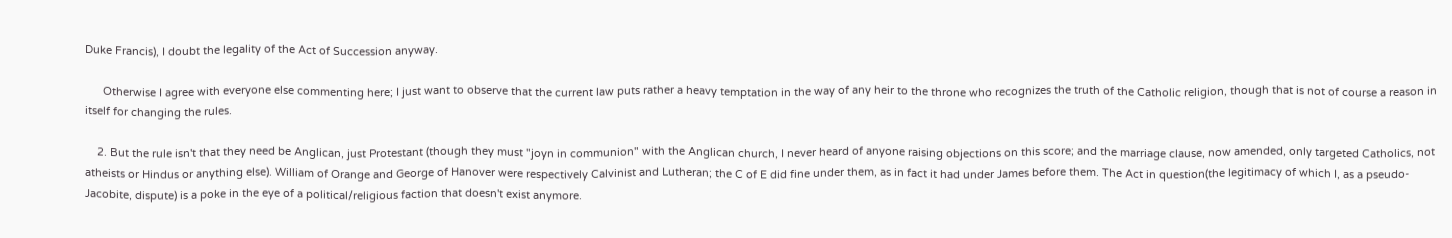Duke Francis), I doubt the legality of the Act of Succession anyway.

      Otherwise I agree with everyone else commenting here; I just want to observe that the current law puts rather a heavy temptation in the way of any heir to the throne who recognizes the truth of the Catholic religion, though that is not of course a reason in itself for changing the rules.

    2. But the rule isn't that they need be Anglican, just Protestant (though they must "joyn in communion" with the Anglican church, I never heard of anyone raising objections on this score; and the marriage clause, now amended, only targeted Catholics, not atheists or Hindus or anything else). William of Orange and George of Hanover were respectively Calvinist and Lutheran; the C of E did fine under them, as in fact it had under James before them. The Act in question(the legitimacy of which I, as a pseudo-Jacobite, dispute) is a poke in the eye of a political/religious faction that doesn't exist anymore.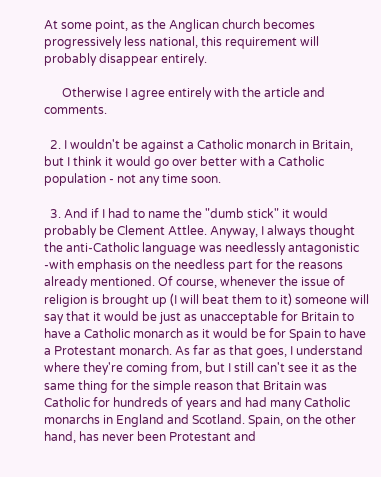At some point, as the Anglican church becomes progressively less national, this requirement will probably disappear entirely.

      Otherwise I agree entirely with the article and comments.

  2. I wouldn't be against a Catholic monarch in Britain, but I think it would go over better with a Catholic population - not any time soon.

  3. And if I had to name the "dumb stick" it would probably be Clement Attlee. Anyway, I always thought the anti-Catholic language was needlessly antagonistic -with emphasis on the needless part for the reasons already mentioned. Of course, whenever the issue of religion is brought up (I will beat them to it) someone will say that it would be just as unacceptable for Britain to have a Catholic monarch as it would be for Spain to have a Protestant monarch. As far as that goes, I understand where they're coming from, but I still can't see it as the same thing for the simple reason that Britain was Catholic for hundreds of years and had many Catholic monarchs in England and Scotland. Spain, on the other hand, has never been Protestant and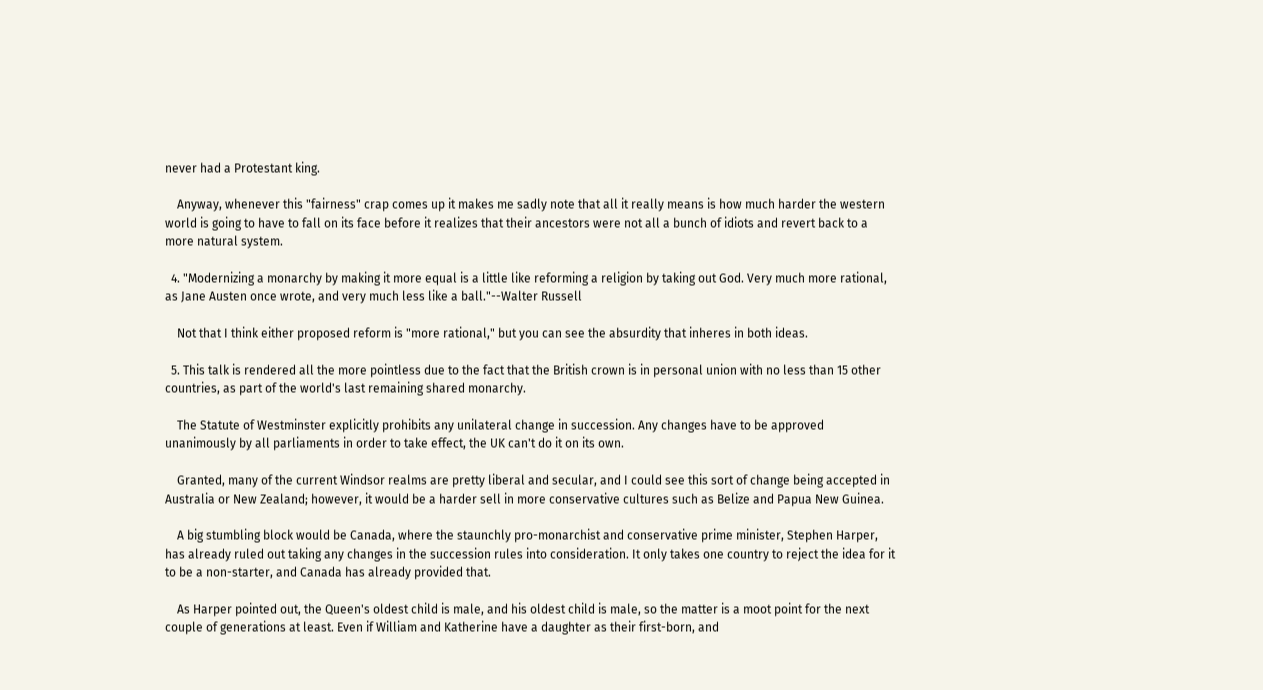never had a Protestant king.

    Anyway, whenever this "fairness" crap comes up it makes me sadly note that all it really means is how much harder the western world is going to have to fall on its face before it realizes that their ancestors were not all a bunch of idiots and revert back to a more natural system.

  4. "Modernizing a monarchy by making it more equal is a little like reforming a religion by taking out God. Very much more rational, as Jane Austen once wrote, and very much less like a ball."--Walter Russell

    Not that I think either proposed reform is "more rational," but you can see the absurdity that inheres in both ideas.

  5. This talk is rendered all the more pointless due to the fact that the British crown is in personal union with no less than 15 other countries, as part of the world's last remaining shared monarchy.

    The Statute of Westminster explicitly prohibits any unilateral change in succession. Any changes have to be approved unanimously by all parliaments in order to take effect, the UK can't do it on its own.

    Granted, many of the current Windsor realms are pretty liberal and secular, and I could see this sort of change being accepted in Australia or New Zealand; however, it would be a harder sell in more conservative cultures such as Belize and Papua New Guinea.

    A big stumbling block would be Canada, where the staunchly pro-monarchist and conservative prime minister, Stephen Harper, has already ruled out taking any changes in the succession rules into consideration. It only takes one country to reject the idea for it to be a non-starter, and Canada has already provided that.

    As Harper pointed out, the Queen's oldest child is male, and his oldest child is male, so the matter is a moot point for the next couple of generations at least. Even if William and Katherine have a daughter as their first-born, and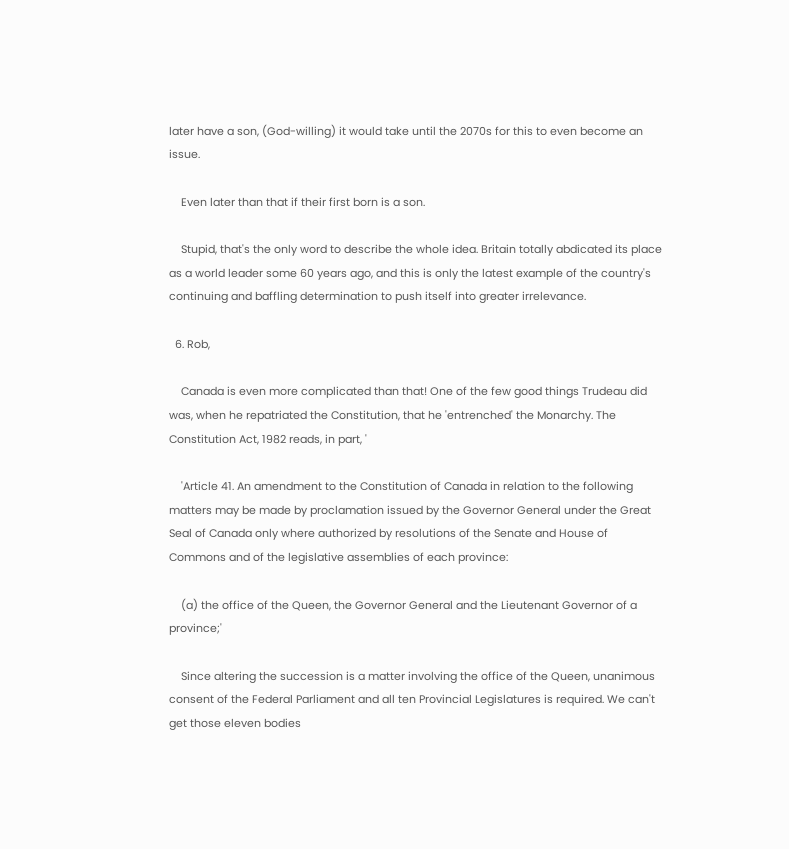later have a son, (God-willing) it would take until the 2070s for this to even become an issue.

    Even later than that if their first born is a son.

    Stupid, that's the only word to describe the whole idea. Britain totally abdicated its place as a world leader some 60 years ago, and this is only the latest example of the country's continuing and baffling determination to push itself into greater irrelevance.

  6. Rob,

    Canada is even more complicated than that! One of the few good things Trudeau did was, when he repatriated the Constitution, that he 'entrenched' the Monarchy. The Constitution Act, 1982 reads, in part, '

    'Article 41. An amendment to the Constitution of Canada in relation to the following matters may be made by proclamation issued by the Governor General under the Great Seal of Canada only where authorized by resolutions of the Senate and House of Commons and of the legislative assemblies of each province:

    (a) the office of the Queen, the Governor General and the Lieutenant Governor of a province;'

    Since altering the succession is a matter involving the office of the Queen, unanimous consent of the Federal Parliament and all ten Provincial Legislatures is required. We can't get those eleven bodies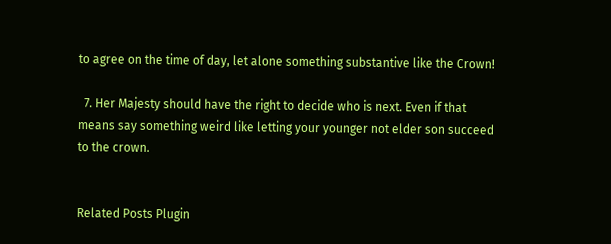to agree on the time of day, let alone something substantive like the Crown!

  7. Her Majesty should have the right to decide who is next. Even if that means say something weird like letting your younger not elder son succeed to the crown.


Related Posts Plugin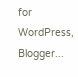for WordPress, Blogger...